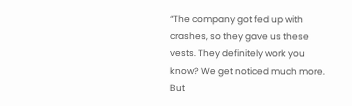“The company got fed up with crashes, so they gave us these vests. They definitely work you know? We get noticed much more. But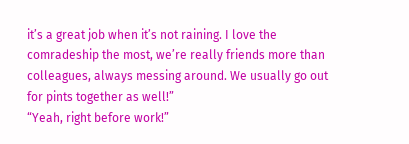it’s a great job when it’s not raining. I love the comradeship the most, we’re really friends more than colleagues, always messing around. We usually go out for pints together as well!”
“Yeah, right before work!”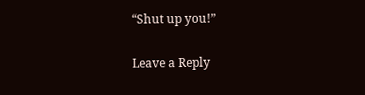“Shut up you!”

Leave a Reply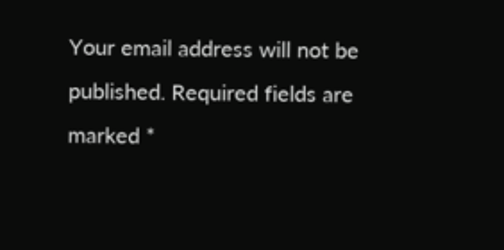Your email address will not be published. Required fields are marked *